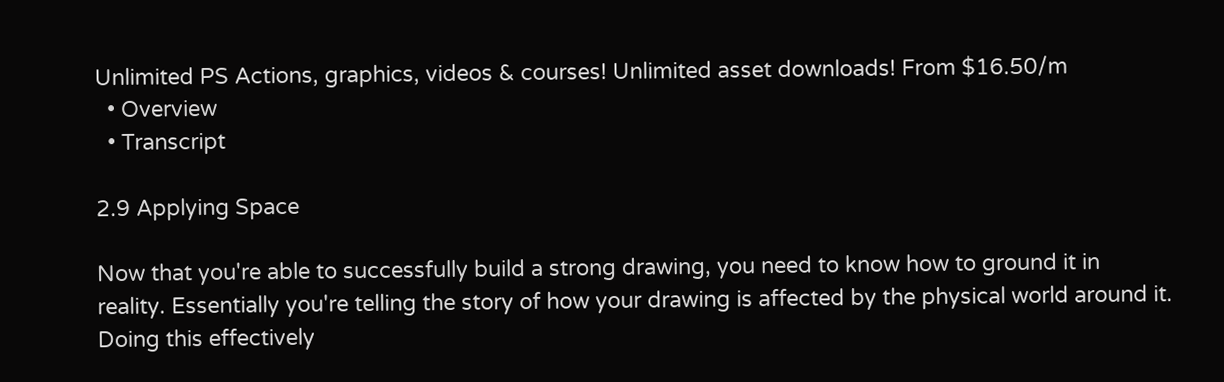Unlimited PS Actions, graphics, videos & courses! Unlimited asset downloads! From $16.50/m
  • Overview
  • Transcript

2.9 Applying Space

Now that you're able to successfully build a strong drawing, you need to know how to ground it in reality. Essentially you're telling the story of how your drawing is affected by the physical world around it. Doing this effectively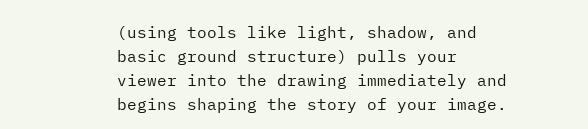(using tools like light, shadow, and basic ground structure) pulls your viewer into the drawing immediately and begins shaping the story of your image.